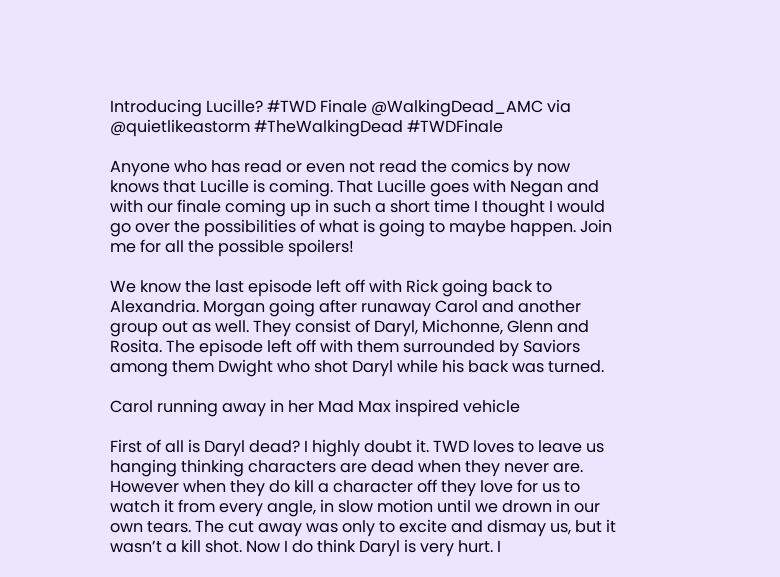Introducing Lucille? #TWD Finale @WalkingDead_AMC via @quietlikeastorm #TheWalkingDead #TWDFinale

Anyone who has read or even not read the comics by now knows that Lucille is coming. That Lucille goes with Negan and with our finale coming up in such a short time I thought I would go over the possibilities of what is going to maybe happen. Join me for all the possible spoilers!

We know the last episode left off with Rick going back to Alexandria. Morgan going after runaway Carol and another group out as well. They consist of Daryl, Michonne, Glenn and Rosita. The episode left off with them surrounded by Saviors among them Dwight who shot Daryl while his back was turned.

Carol running away in her Mad Max inspired vehicle

First of all is Daryl dead? I highly doubt it. TWD loves to leave us hanging thinking characters are dead when they never are. However when they do kill a character off they love for us to watch it from every angle, in slow motion until we drown in our own tears. The cut away was only to excite and dismay us, but it wasn’t a kill shot. Now I do think Daryl is very hurt. I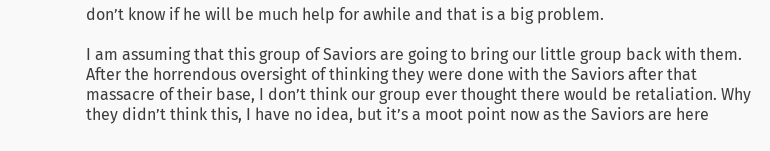don’t know if he will be much help for awhile and that is a big problem.

I am assuming that this group of Saviors are going to bring our little group back with them. After the horrendous oversight of thinking they were done with the Saviors after that massacre of their base, I don’t think our group ever thought there would be retaliation. Why they didn’t think this, I have no idea, but it’s a moot point now as the Saviors are here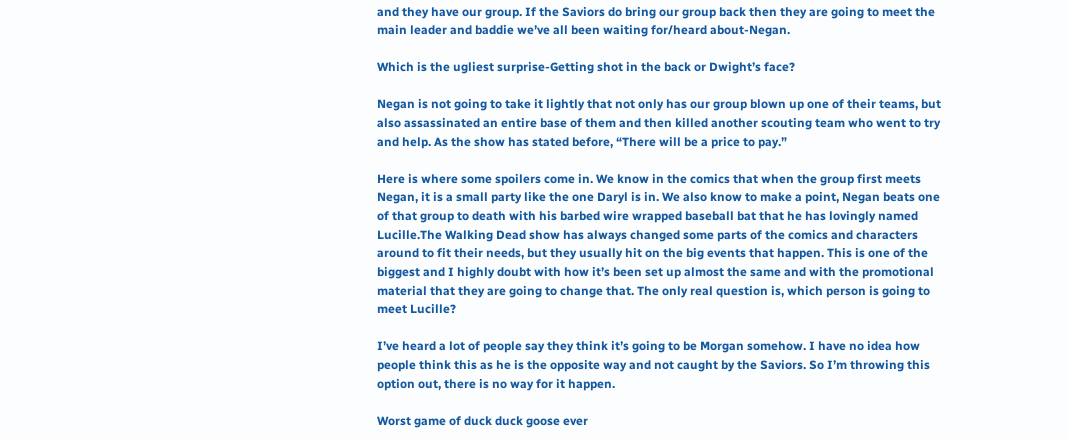and they have our group. If the Saviors do bring our group back then they are going to meet the main leader and baddie we’ve all been waiting for/heard about-Negan.

Which is the ugliest surprise-Getting shot in the back or Dwight’s face?

Negan is not going to take it lightly that not only has our group blown up one of their teams, but also assassinated an entire base of them and then killed another scouting team who went to try and help. As the show has stated before, “There will be a price to pay.”

Here is where some spoilers come in. We know in the comics that when the group first meets Negan, it is a small party like the one Daryl is in. We also know to make a point, Negan beats one of that group to death with his barbed wire wrapped baseball bat that he has lovingly named Lucille.The Walking Dead show has always changed some parts of the comics and characters around to fit their needs, but they usually hit on the big events that happen. This is one of the biggest and I highly doubt with how it’s been set up almost the same and with the promotional material that they are going to change that. The only real question is, which person is going to meet Lucille?

I’ve heard a lot of people say they think it’s going to be Morgan somehow. I have no idea how people think this as he is the opposite way and not caught by the Saviors. So I’m throwing this option out, there is no way for it happen.

Worst game of duck duck goose ever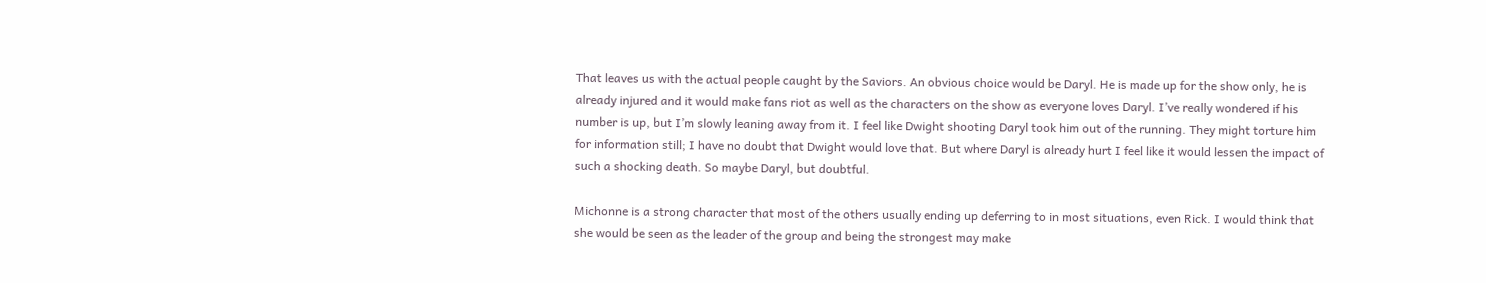That leaves us with the actual people caught by the Saviors. An obvious choice would be Daryl. He is made up for the show only, he is already injured and it would make fans riot as well as the characters on the show as everyone loves Daryl. I’ve really wondered if his number is up, but I’m slowly leaning away from it. I feel like Dwight shooting Daryl took him out of the running. They might torture him for information still; I have no doubt that Dwight would love that. But where Daryl is already hurt I feel like it would lessen the impact of such a shocking death. So maybe Daryl, but doubtful.

Michonne is a strong character that most of the others usually ending up deferring to in most situations, even Rick. I would think that she would be seen as the leader of the group and being the strongest may make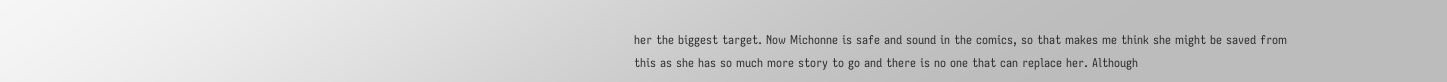her the biggest target. Now Michonne is safe and sound in the comics, so that makes me think she might be saved from this as she has so much more story to go and there is no one that can replace her. Although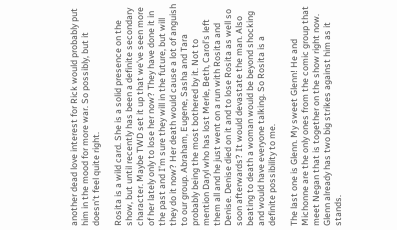another dead love interest for Rick would probably put him in the mood for more war. So possibly, but it doesn’t feel quite right.

Rosita is a wild card. She is a solid presence on the show, but until recently has been a definite secondary character. Maybe TWD set it up that we’ve seen more of her lately only to lose her now? They have done it in the past and I’m sure they will in the future, but will they do it now? Her death would cause a lot of anguish to our group. Abraham, Eugene, Sasha and Tara probably being the most bothered by it. Not to mention Daryl who has lost Merle, Beth, Carol’s left them all and he just went on a run with Rosita and Denise. Denise died on it and to lose Rosita as well so soon afterwards? It would devastate the man. Also beating to death a woman would be beyond shocking and would have everyone talking. So Rosita is a definite possibility to me.

The last one is Glenn. My sweet Glenn! He and Michonne are the only ones from the comic group that meet Negan that is together on the show right now. Glenn already has two big strikes against him as it stands.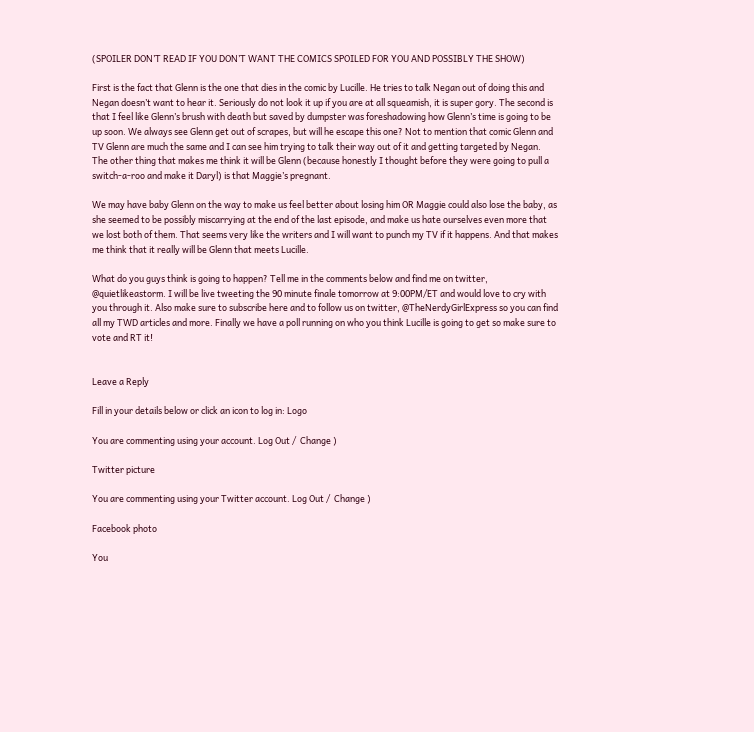(SPOILER DON’T READ IF YOU DON’T WANT THE COMICS SPOILED FOR YOU AND POSSIBLY THE SHOW)

First is the fact that Glenn is the one that dies in the comic by Lucille. He tries to talk Negan out of doing this and Negan doesn’t want to hear it. Seriously do not look it up if you are at all squeamish, it is super gory. The second is that I feel like Glenn’s brush with death but saved by dumpster was foreshadowing how Glenn’s time is going to be up soon. We always see Glenn get out of scrapes, but will he escape this one? Not to mention that comic Glenn and TV Glenn are much the same and I can see him trying to talk their way out of it and getting targeted by Negan. The other thing that makes me think it will be Glenn (because honestly I thought before they were going to pull a switch-a-roo and make it Daryl) is that Maggie’s pregnant.

We may have baby Glenn on the way to make us feel better about losing him OR Maggie could also lose the baby, as she seemed to be possibly miscarrying at the end of the last episode, and make us hate ourselves even more that we lost both of them. That seems very like the writers and I will want to punch my TV if it happens. And that makes me think that it really will be Glenn that meets Lucille.

What do you guys think is going to happen? Tell me in the comments below and find me on twitter, @quietlikeastorm. I will be live tweeting the 90 minute finale tomorrow at 9:00PM/ET and would love to cry with you through it. Also make sure to subscribe here and to follow us on twitter, @TheNerdyGirlExpress so you can find all my TWD articles and more. Finally we have a poll running on who you think Lucille is going to get so make sure to vote and RT it!


Leave a Reply

Fill in your details below or click an icon to log in: Logo

You are commenting using your account. Log Out /  Change )

Twitter picture

You are commenting using your Twitter account. Log Out /  Change )

Facebook photo

You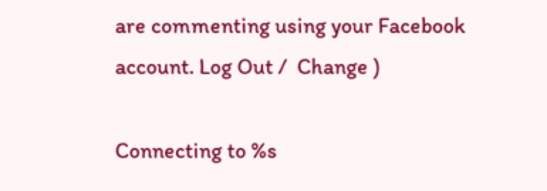are commenting using your Facebook account. Log Out /  Change )

Connecting to %s